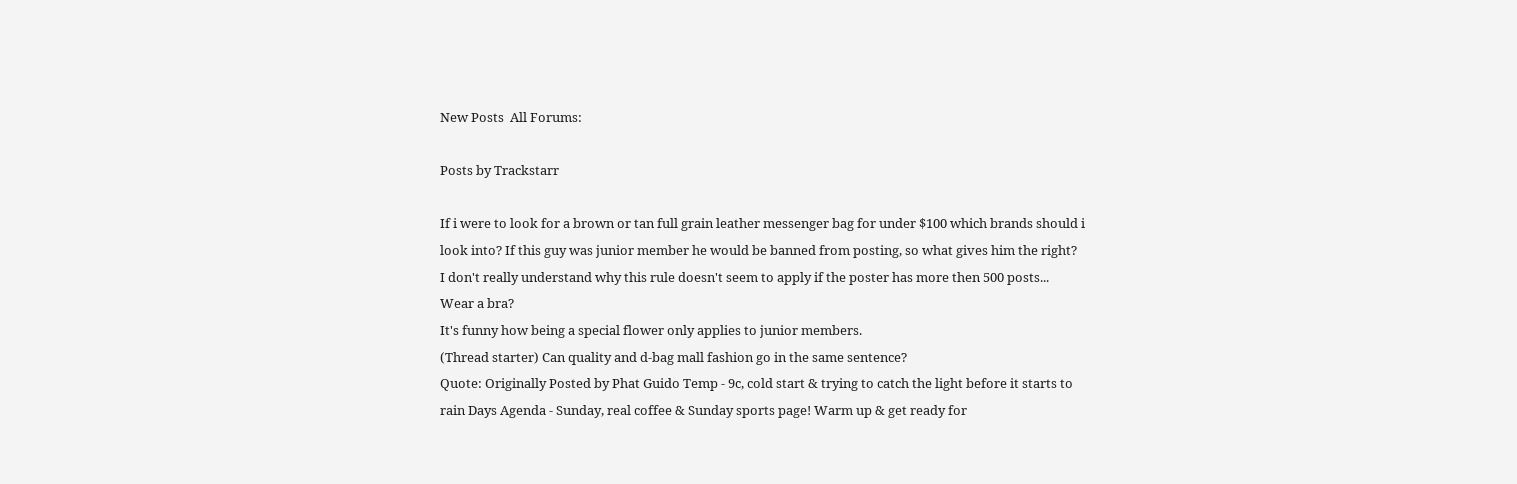New Posts  All Forums:

Posts by Trackstarr

If i were to look for a brown or tan full grain leather messenger bag for under $100 which brands should i look into? If this guy was junior member he would be banned from posting, so what gives him the right?
I don't really understand why this rule doesn't seem to apply if the poster has more then 500 posts...
Wear a bra?
It's funny how being a special flower only applies to junior members.
(Thread starter) Can quality and d-bag mall fashion go in the same sentence?
Quote: Originally Posted by Phat Guido Temp - 9c, cold start & trying to catch the light before it starts to rain Days Agenda - Sunday, real coffee & Sunday sports page! Warm up & get ready for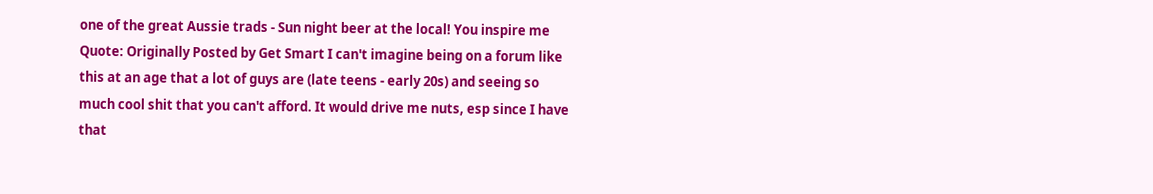one of the great Aussie trads - Sun night beer at the local! You inspire me
Quote: Originally Posted by Get Smart I can't imagine being on a forum like this at an age that a lot of guys are (late teens - early 20s) and seeing so much cool shit that you can't afford. It would drive me nuts, esp since I have that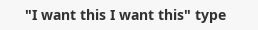"I want this I want this" type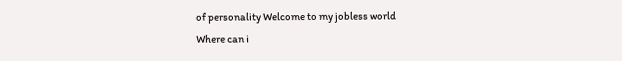of personality Welcome to my jobless world
Where can i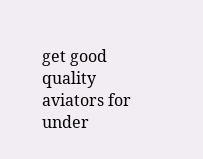get good quality aviators for under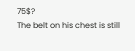75$?
The belt on his chest is still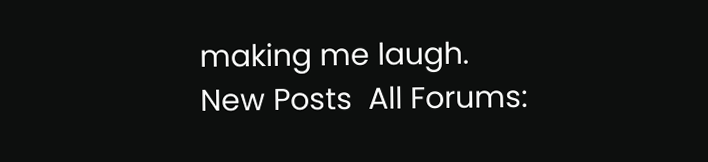making me laugh.
New Posts  All Forums: